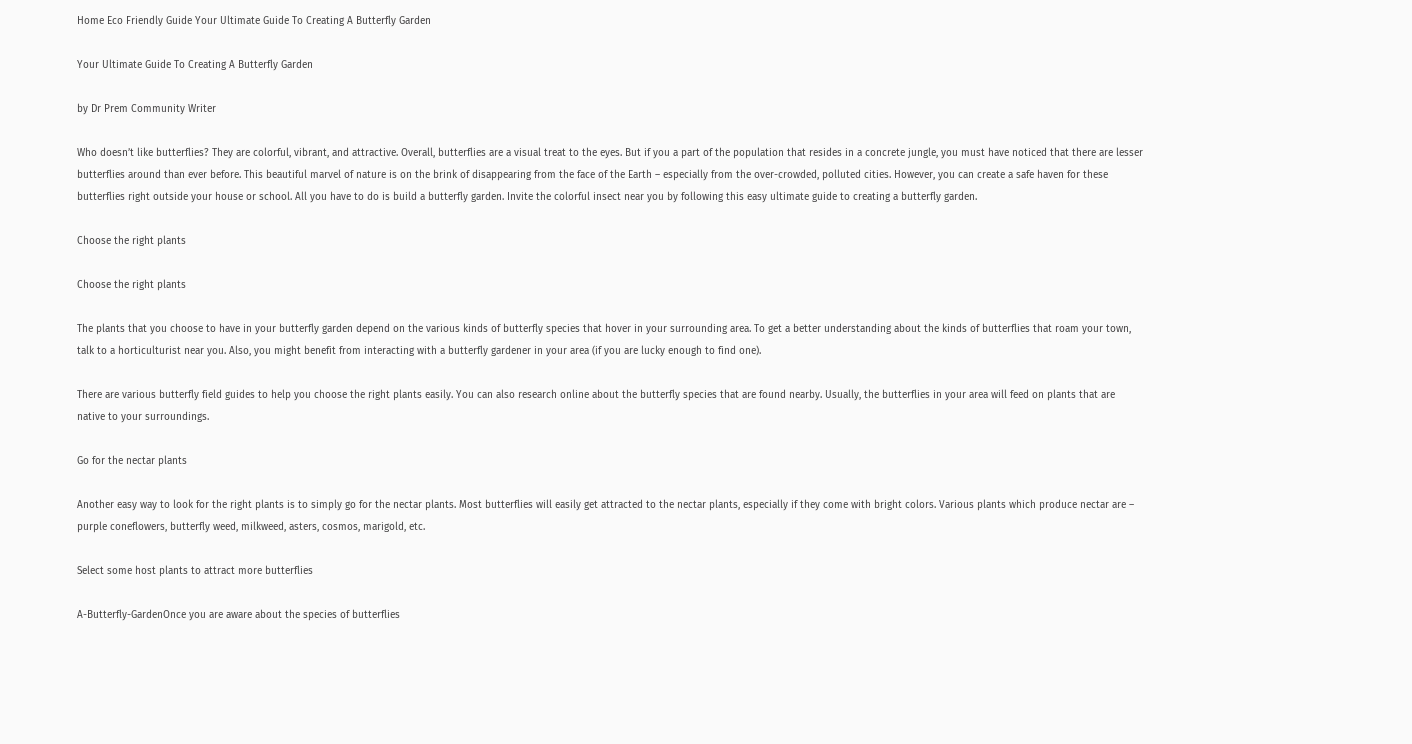Home Eco Friendly Guide Your Ultimate Guide To Creating A Butterfly Garden

Your Ultimate Guide To Creating A Butterfly Garden

by Dr Prem Community Writer

Who doesn’t like butterflies? They are colorful, vibrant, and attractive. Overall, butterflies are a visual treat to the eyes. But if you a part of the population that resides in a concrete jungle, you must have noticed that there are lesser butterflies around than ever before. This beautiful marvel of nature is on the brink of disappearing from the face of the Earth – especially from the over-crowded, polluted cities. However, you can create a safe haven for these butterflies right outside your house or school. All you have to do is build a butterfly garden. Invite the colorful insect near you by following this easy ultimate guide to creating a butterfly garden.

Choose the right plants

Choose the right plants

The plants that you choose to have in your butterfly garden depend on the various kinds of butterfly species that hover in your surrounding area. To get a better understanding about the kinds of butterflies that roam your town, talk to a horticulturist near you. Also, you might benefit from interacting with a butterfly gardener in your area (if you are lucky enough to find one).

There are various butterfly field guides to help you choose the right plants easily. You can also research online about the butterfly species that are found nearby. Usually, the butterflies in your area will feed on plants that are native to your surroundings.

Go for the nectar plants

Another easy way to look for the right plants is to simply go for the nectar plants. Most butterflies will easily get attracted to the nectar plants, especially if they come with bright colors. Various plants which produce nectar are – purple coneflowers, butterfly weed, milkweed, asters, cosmos, marigold, etc.

Select some host plants to attract more butterflies

A-Butterfly-GardenOnce you are aware about the species of butterflies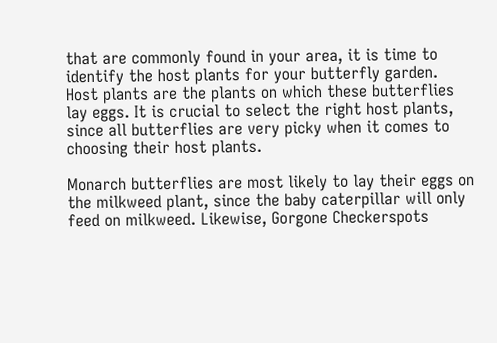that are commonly found in your area, it is time to identify the host plants for your butterfly garden. Host plants are the plants on which these butterflies lay eggs. It is crucial to select the right host plants, since all butterflies are very picky when it comes to choosing their host plants.

Monarch butterflies are most likely to lay their eggs on the milkweed plant, since the baby caterpillar will only feed on milkweed. Likewise, Gorgone Checkerspots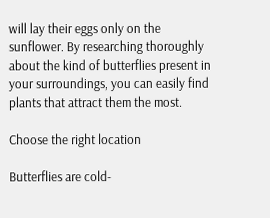will lay their eggs only on the sunflower. By researching thoroughly about the kind of butterflies present in your surroundings, you can easily find plants that attract them the most.

Choose the right location

Butterflies are cold-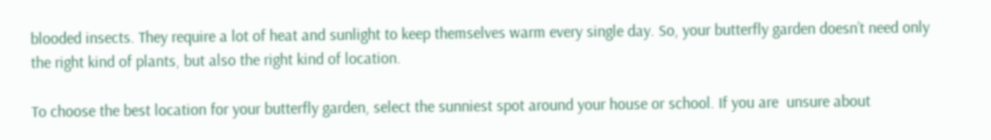blooded insects. They require a lot of heat and sunlight to keep themselves warm every single day. So, your butterfly garden doesn’t need only the right kind of plants, but also the right kind of location.

To choose the best location for your butterfly garden, select the sunniest spot around your house or school. If you are  unsure about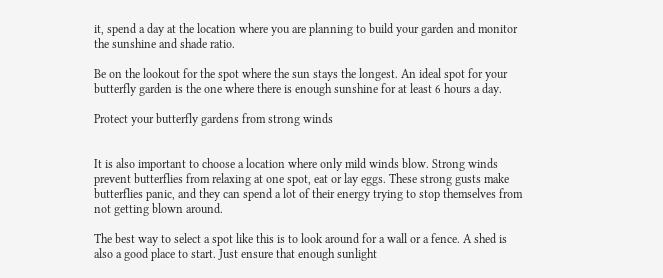it, spend a day at the location where you are planning to build your garden and monitor the sunshine and shade ratio.

Be on the lookout for the spot where the sun stays the longest. An ideal spot for your butterfly garden is the one where there is enough sunshine for at least 6 hours a day.

Protect your butterfly gardens from strong winds


It is also important to choose a location where only mild winds blow. Strong winds prevent butterflies from relaxing at one spot, eat or lay eggs. These strong gusts make butterflies panic, and they can spend a lot of their energy trying to stop themselves from not getting blown around.

The best way to select a spot like this is to look around for a wall or a fence. A shed is also a good place to start. Just ensure that enough sunlight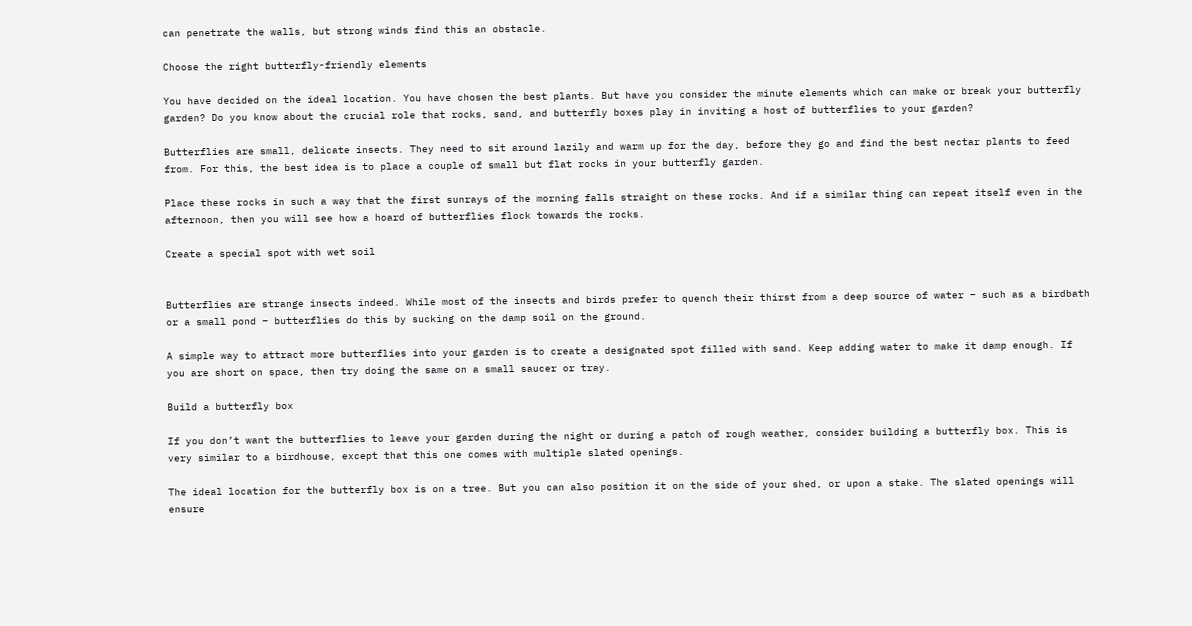can penetrate the walls, but strong winds find this an obstacle.

Choose the right butterfly-friendly elements

You have decided on the ideal location. You have chosen the best plants. But have you consider the minute elements which can make or break your butterfly garden? Do you know about the crucial role that rocks, sand, and butterfly boxes play in inviting a host of butterflies to your garden?

Butterflies are small, delicate insects. They need to sit around lazily and warm up for the day, before they go and find the best nectar plants to feed from. For this, the best idea is to place a couple of small but flat rocks in your butterfly garden.

Place these rocks in such a way that the first sunrays of the morning falls straight on these rocks. And if a similar thing can repeat itself even in the afternoon, then you will see how a hoard of butterflies flock towards the rocks.

Create a special spot with wet soil


Butterflies are strange insects indeed. While most of the insects and birds prefer to quench their thirst from a deep source of water – such as a birdbath or a small pond – butterflies do this by sucking on the damp soil on the ground.

A simple way to attract more butterflies into your garden is to create a designated spot filled with sand. Keep adding water to make it damp enough. If you are short on space, then try doing the same on a small saucer or tray.

Build a butterfly box

If you don’t want the butterflies to leave your garden during the night or during a patch of rough weather, consider building a butterfly box. This is very similar to a birdhouse, except that this one comes with multiple slated openings.

The ideal location for the butterfly box is on a tree. But you can also position it on the side of your shed, or upon a stake. The slated openings will ensure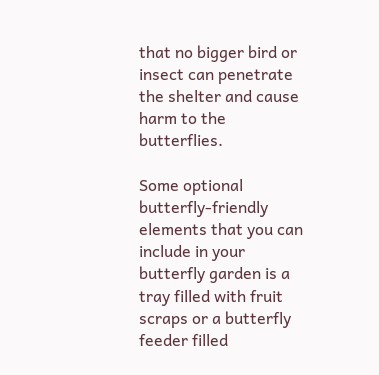that no bigger bird or insect can penetrate the shelter and cause harm to the butterflies.

Some optional butterfly-friendly elements that you can include in your butterfly garden is a tray filled with fruit scraps or a butterfly feeder filled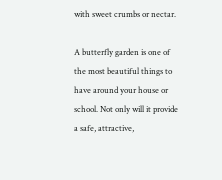with sweet crumbs or nectar.

A butterfly garden is one of the most beautiful things to have around your house or school. Not only will it provide a safe, attractive,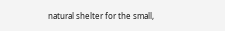natural shelter for the small,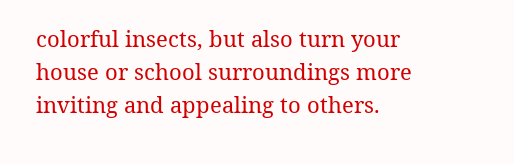colorful insects, but also turn your house or school surroundings more inviting and appealing to others.